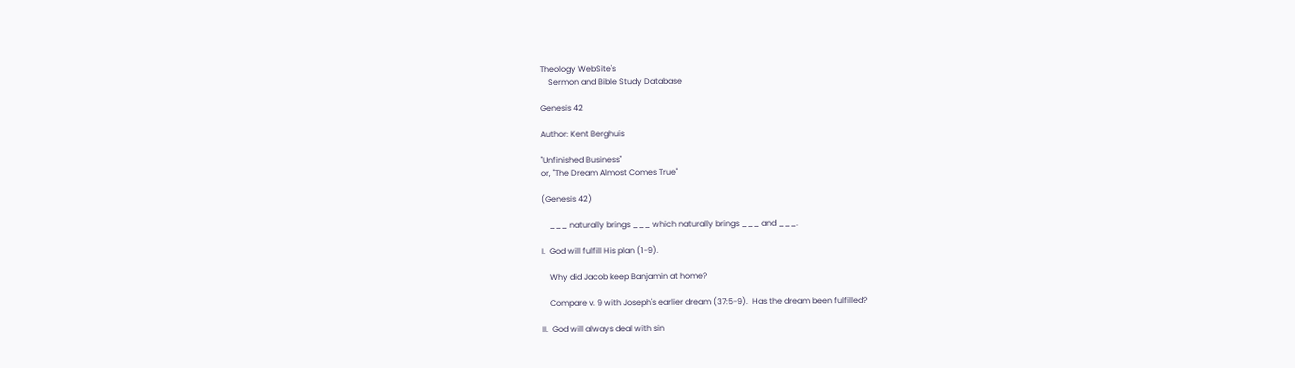Theology WebSite's
    Sermon and Bible Study Database

Genesis 42

Author: Kent Berghuis

"Unfinished Business"
or, "The Dream Almost Comes True"

(Genesis 42)

    ___ naturally brings ___ which naturally brings ___ and ___.

I.  God will fulfill His plan (1-9).

    Why did Jacob keep Banjamin at home?

    Compare v. 9 with Joseph's earlier dream (37:5-9).  Has the dream been fulfilled?

II.  God will always deal with sin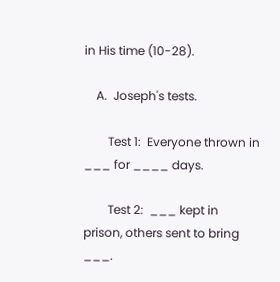in His time (10-28).

    A.  Joseph's tests.

        Test 1:  Everyone thrown in ___ for ____ days.

        Test 2:  ___ kept in prison, others sent to bring ___.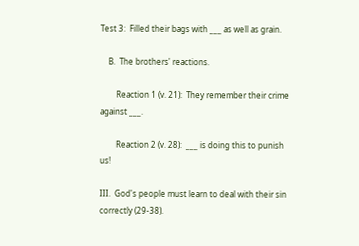Test 3:  Filled their bags with ___ as well as grain.

    B.  The brothers' reactions.

        Reaction 1 (v. 21):  They remember their crime against ___.

        Reaction 2 (v. 28):  ___ is doing this to punish us!

III.  God's people must learn to deal with their sin correctly (29-38).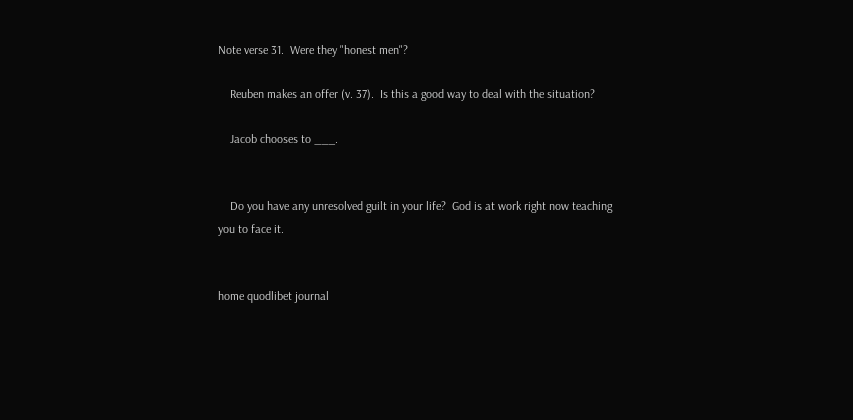Note verse 31.  Were they "honest men"?

    Reuben makes an offer (v. 37).  Is this a good way to deal with the situation?

    Jacob chooses to ___.


    Do you have any unresolved guilt in your life?  God is at work right now teaching
you to face it.


home quodlibet journal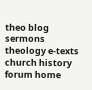theo blog sermons theology e-texts church history forum home